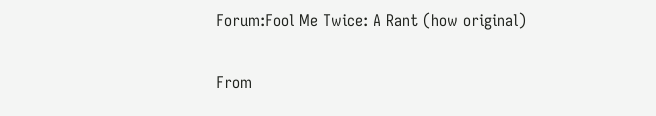Forum:Fool Me Twice: A Rant (how original)

From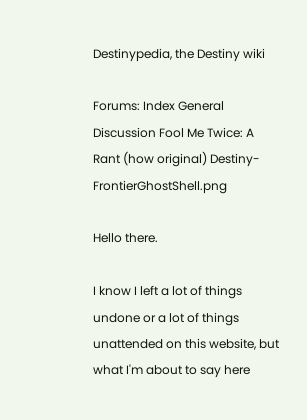Destinypedia, the Destiny wiki

Forums: Index General Discussion Fool Me Twice: A Rant (how original) Destiny-FrontierGhostShell.png

Hello there.

I know I left a lot of things undone or a lot of things unattended on this website, but what I'm about to say here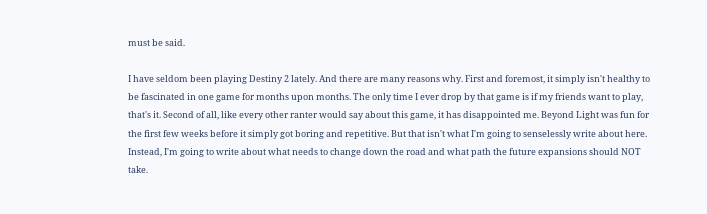must be said.

I have seldom been playing Destiny 2 lately. And there are many reasons why. First and foremost, it simply isn't healthy to be fascinated in one game for months upon months. The only time I ever drop by that game is if my friends want to play, that's it. Second of all, like every other ranter would say about this game, it has disappointed me. Beyond Light was fun for the first few weeks before it simply got boring and repetitive. But that isn't what I'm going to senselessly write about here. Instead, I'm going to write about what needs to change down the road and what path the future expansions should NOT take.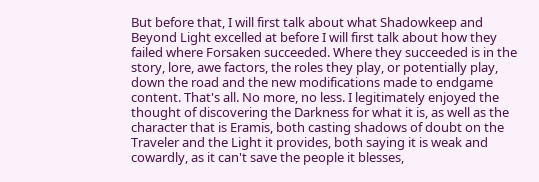But before that, I will first talk about what Shadowkeep and Beyond Light excelled at before I will first talk about how they failed where Forsaken succeeded. Where they succeeded is in the story, lore, awe factors, the roles they play, or potentially play, down the road and the new modifications made to endgame content. That's all. No more, no less. I legitimately enjoyed the thought of discovering the Darkness for what it is, as well as the character that is Eramis, both casting shadows of doubt on the Traveler and the Light it provides, both saying it is weak and cowardly, as it can't save the people it blesses,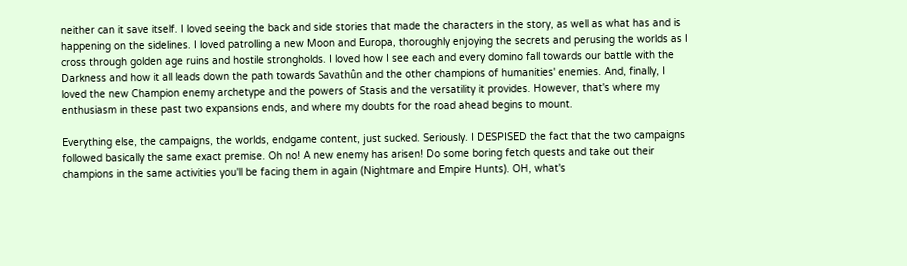neither can it save itself. I loved seeing the back and side stories that made the characters in the story, as well as what has and is happening on the sidelines. I loved patrolling a new Moon and Europa, thoroughly enjoying the secrets and perusing the worlds as I cross through golden age ruins and hostile strongholds. I loved how I see each and every domino fall towards our battle with the Darkness and how it all leads down the path towards Savathûn and the other champions of humanities' enemies. And, finally, I loved the new Champion enemy archetype and the powers of Stasis and the versatility it provides. However, that's where my enthusiasm in these past two expansions ends, and where my doubts for the road ahead begins to mount.

Everything else, the campaigns, the worlds, endgame content, just sucked. Seriously. I DESPISED the fact that the two campaigns followed basically the same exact premise. Oh no! A new enemy has arisen! Do some boring fetch quests and take out their champions in the same activities you'll be facing them in again (Nightmare and Empire Hunts). OH, what's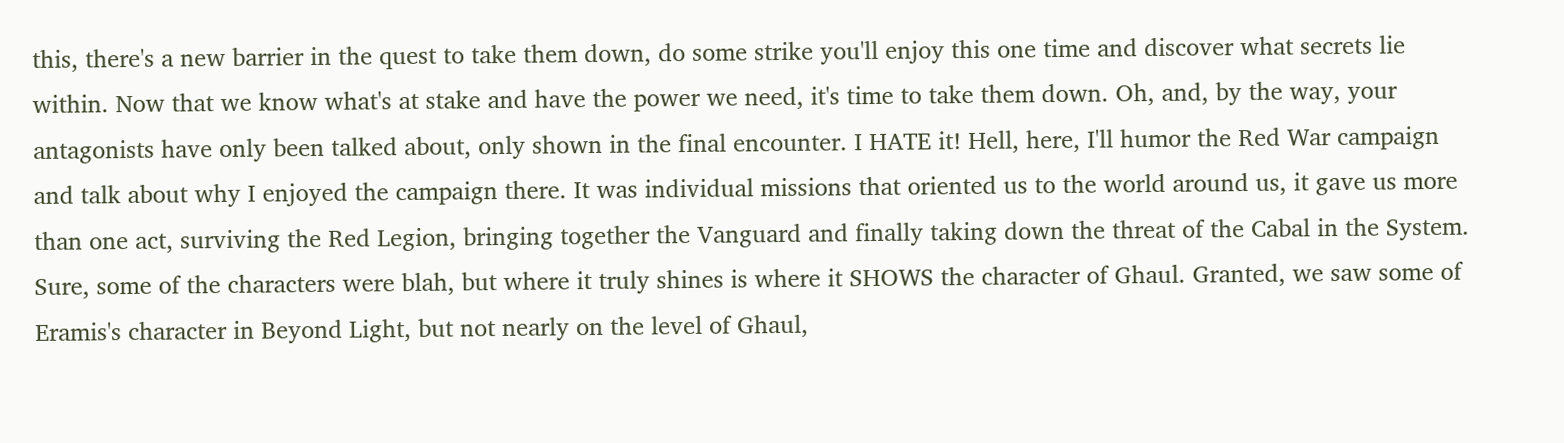this, there's a new barrier in the quest to take them down, do some strike you'll enjoy this one time and discover what secrets lie within. Now that we know what's at stake and have the power we need, it's time to take them down. Oh, and, by the way, your antagonists have only been talked about, only shown in the final encounter. I HATE it! Hell, here, I'll humor the Red War campaign and talk about why I enjoyed the campaign there. It was individual missions that oriented us to the world around us, it gave us more than one act, surviving the Red Legion, bringing together the Vanguard and finally taking down the threat of the Cabal in the System. Sure, some of the characters were blah, but where it truly shines is where it SHOWS the character of Ghaul. Granted, we saw some of Eramis's character in Beyond Light, but not nearly on the level of Ghaul,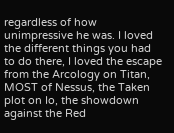regardless of how unimpressive he was. I loved the different things you had to do there, I loved the escape from the Arcology on Titan, MOST of Nessus, the Taken plot on Io, the showdown against the Red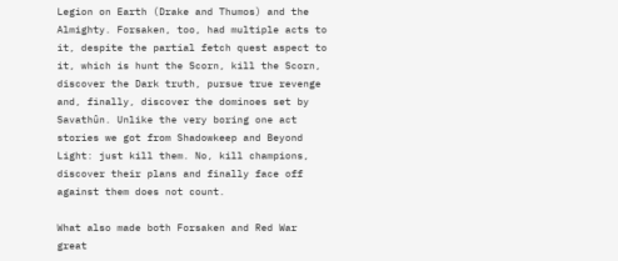Legion on Earth (Drake and Thumos) and the Almighty. Forsaken, too, had multiple acts to it, despite the partial fetch quest aspect to it, which is hunt the Scorn, kill the Scorn, discover the Dark truth, pursue true revenge and, finally, discover the dominoes set by Savathûn. Unlike the very boring one act stories we got from Shadowkeep and Beyond Light: just kill them. No, kill champions, discover their plans and finally face off against them does not count.

What also made both Forsaken and Red War great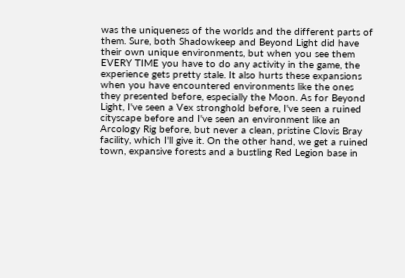was the uniqueness of the worlds and the different parts of them. Sure, both Shadowkeep and Beyond Light did have their own unique environments, but when you see them EVERY TIME you have to do any activity in the game, the experience gets pretty stale. It also hurts these expansions when you have encountered environments like the ones they presented before, especially the Moon. As for Beyond Light, I've seen a Vex stronghold before, I've seen a ruined cityscape before and I've seen an environment like an Arcology Rig before, but never a clean, pristine Clovis Bray facility, which I'll give it. On the other hand, we get a ruined town, expansive forests and a bustling Red Legion base in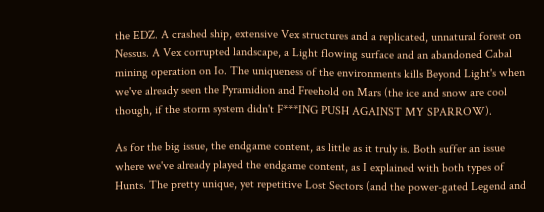the EDZ. A crashed ship, extensive Vex structures and a replicated, unnatural forest on Nessus. A Vex corrupted landscape, a Light flowing surface and an abandoned Cabal mining operation on Io. The uniqueness of the environments kills Beyond Light's when we've already seen the Pyramidion and Freehold on Mars (the ice and snow are cool though, if the storm system didn't F***ING PUSH AGAINST MY SPARROW).

As for the big issue, the endgame content, as little as it truly is. Both suffer an issue where we've already played the endgame content, as I explained with both types of Hunts. The pretty unique, yet repetitive Lost Sectors (and the power-gated Legend and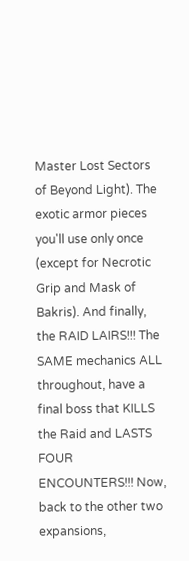Master Lost Sectors of Beyond Light). The exotic armor pieces you'll use only once (except for Necrotic Grip and Mask of Bakris). And finally, the RAID LAIRS!!! The SAME mechanics ALL throughout, have a final boss that KILLS the Raid and LASTS FOUR ENCOUNTERS!!! Now, back to the other two expansions,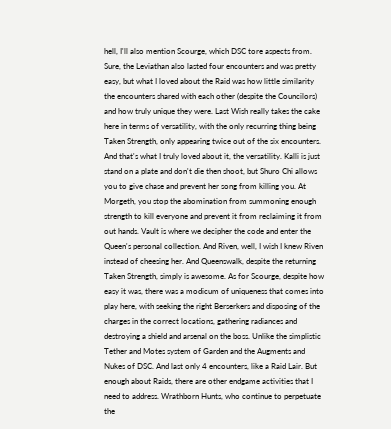hell, I'll also mention Scourge, which DSC tore aspects from. Sure, the Leviathan also lasted four encounters and was pretty easy, but what I loved about the Raid was how little similarity the encounters shared with each other (despite the Councilors) and how truly unique they were. Last Wish really takes the cake here in terms of versatility, with the only recurring thing being Taken Strength, only appearing twice out of the six encounters. And that's what I truly loved about it, the versatility. Kalli is just stand on a plate and don't die then shoot, but Shuro Chi allows you to give chase and prevent her song from killing you. At Morgeth, you stop the abomination from summoning enough strength to kill everyone and prevent it from reclaiming it from out hands. Vault is where we decipher the code and enter the Queen's personal collection. And Riven, well, I wish I knew Riven instead of cheesing her. And Queenswalk, despite the returning Taken Strength, simply is awesome. As for Scourge, despite how easy it was, there was a modicum of uniqueness that comes into play here, with seeking the right Berserkers and disposing of the charges in the correct locations, gathering radiances and destroying a shield and arsenal on the boss. Unlike the simplistic Tether and Motes system of Garden and the Augments and Nukes of DSC. And last only 4 encounters, like a Raid Lair. But enough about Raids, there are other endgame activities that I need to address. Wrathborn Hunts, who continue to perpetuate the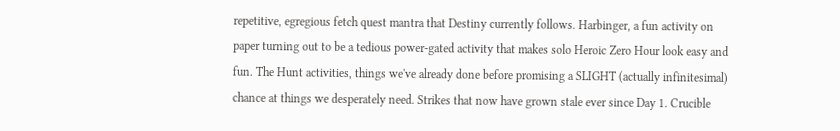repetitive, egregious fetch quest mantra that Destiny currently follows. Harbinger, a fun activity on paper turning out to be a tedious power-gated activity that makes solo Heroic Zero Hour look easy and fun. The Hunt activities, things we've already done before promising a SLIGHT (actually infinitesimal) chance at things we desperately need. Strikes that now have grown stale ever since Day 1. Crucible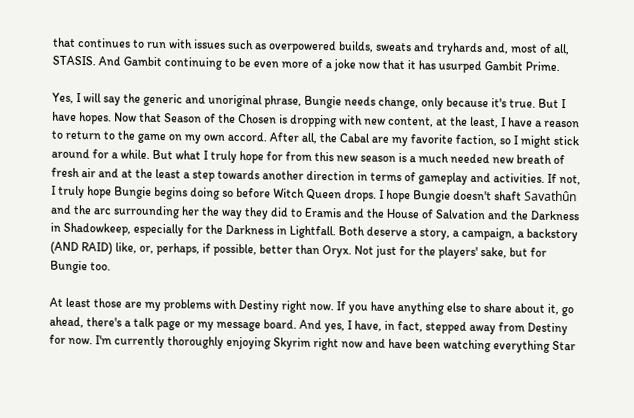that continues to run with issues such as overpowered builds, sweats and tryhards and, most of all, STASIS. And Gambit continuing to be even more of a joke now that it has usurped Gambit Prime.

Yes, I will say the generic and unoriginal phrase, Bungie needs change, only because it's true. But I have hopes. Now that Season of the Chosen is dropping with new content, at the least, I have a reason to return to the game on my own accord. After all, the Cabal are my favorite faction, so I might stick around for a while. But what I truly hope for from this new season is a much needed new breath of fresh air and at the least a step towards another direction in terms of gameplay and activities. If not, I truly hope Bungie begins doing so before Witch Queen drops. I hope Bungie doesn't shaft Savathûn and the arc surrounding her the way they did to Eramis and the House of Salvation and the Darkness in Shadowkeep, especially for the Darkness in Lightfall. Both deserve a story, a campaign, a backstory (AND RAID) like, or, perhaps, if possible, better than Oryx. Not just for the players' sake, but for Bungie too.

At least those are my problems with Destiny right now. If you have anything else to share about it, go ahead, there's a talk page or my message board. And yes, I have, in fact, stepped away from Destiny for now. I'm currently thoroughly enjoying Skyrim right now and have been watching everything Star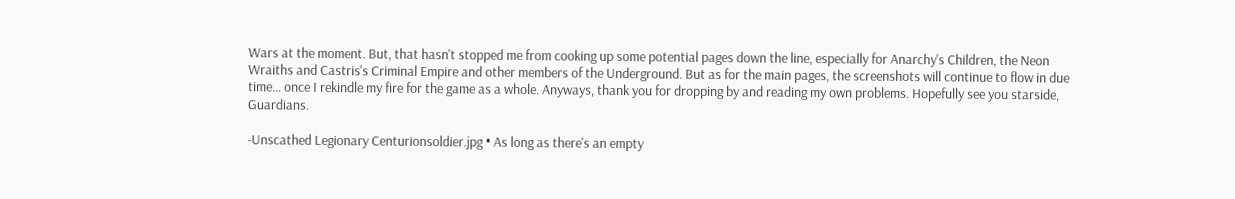Wars at the moment. But, that hasn't stopped me from cooking up some potential pages down the line, especially for Anarchy's Children, the Neon Wraiths and Castris's Criminal Empire and other members of the Underground. But as for the main pages, the screenshots will continue to flow in due time... once I rekindle my fire for the game as a whole. Anyways, thank you for dropping by and reading my own problems. Hopefully see you starside, Guardians.

-Unscathed Legionary Centurionsoldier.jpg • As long as there's an empty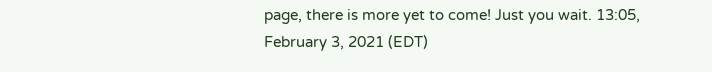page, there is more yet to come! Just you wait. 13:05, February 3, 2021 (EDT)